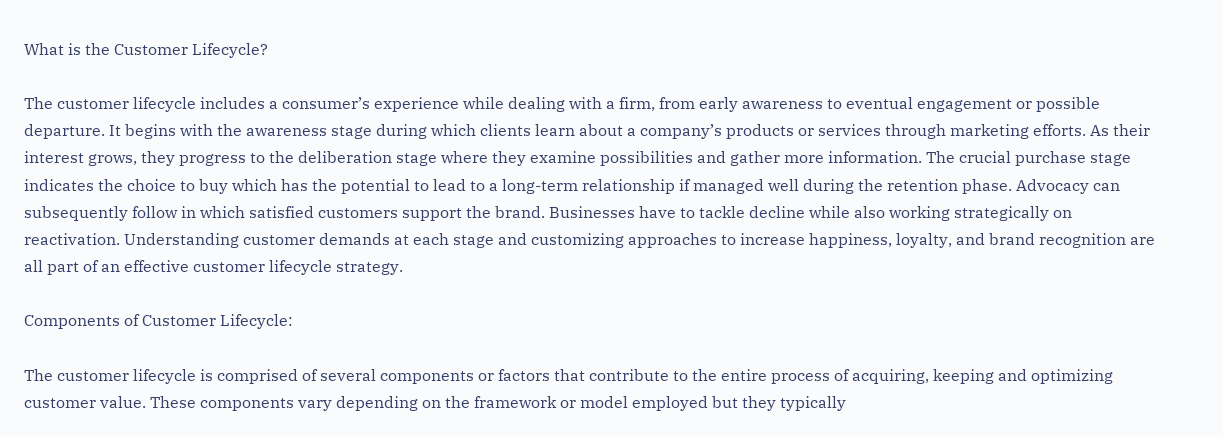What is the Customer Lifecycle?

The customer lifecycle includes a consumer’s experience while dealing with a firm, from early awareness to eventual engagement or possible departure. It begins with the awareness stage during which clients learn about a company’s products or services through marketing efforts. As their interest grows, they progress to the deliberation stage where they examine possibilities and gather more information. The crucial purchase stage indicates the choice to buy which has the potential to lead to a long-term relationship if managed well during the retention phase. Advocacy can subsequently follow in which satisfied customers support the brand. Businesses have to tackle decline while also working strategically on reactivation. Understanding customer demands at each stage and customizing approaches to increase happiness, loyalty, and brand recognition are all part of an effective customer lifecycle strategy.

Components of Customer Lifecycle:

The customer lifecycle is comprised of several components or factors that contribute to the entire process of acquiring, keeping and optimizing customer value. These components vary depending on the framework or model employed but they typically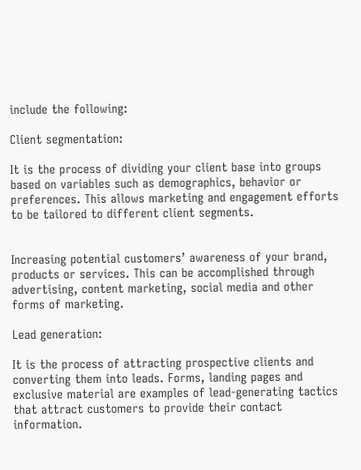include the following:

Client segmentation:

It is the process of dividing your client base into groups based on variables such as demographics, behavior or preferences. This allows marketing and engagement efforts to be tailored to different client segments.


Increasing potential customers’ awareness of your brand, products or services. This can be accomplished through advertising, content marketing, social media and other forms of marketing.

Lead generation:

It is the process of attracting prospective clients and converting them into leads. Forms, landing pages and exclusive material are examples of lead-generating tactics that attract customers to provide their contact information.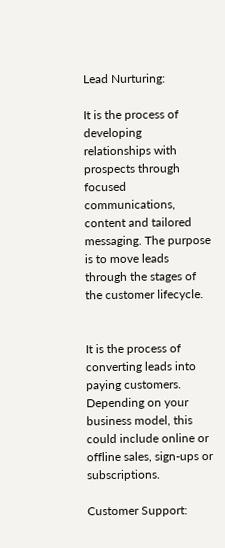Lead Nurturing:

It is the process of developing relationships with prospects through focused communications, content and tailored messaging. The purpose is to move leads through the stages of the customer lifecycle.


It is the process of converting leads into paying customers. Depending on your business model, this could include online or offline sales, sign-ups or subscriptions.

Customer Support: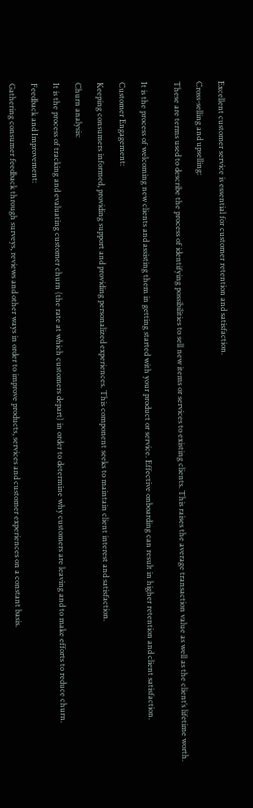Excellent customer service is essential for customer retention and satisfaction.

Cross-selling and upselling:

These are terms used to describe the process of identifying possibilities to sell new items or services to existing clients. This raises the average transaction value as well as the client’s lifetime worth.


It is the process of welcoming new clients and assisting them in getting started with your product or service. Effective onboarding can result in higher retention and client satisfaction.

Customer Engagement:

Keeping consumers informed, providing support and providing personalized experiences. This component seeks to maintain client interest and satisfaction.

Churn analysis:

It is the process of tracking and evaluating customer churn (the rate at which customers depart) in order to determine why customers are leaving and to make efforts to reduce churn.

Feedback and Improvement:

Gathering consumer feedback through surveys, reviews and other ways in order to improve products, services and customer experiences on a constant basis.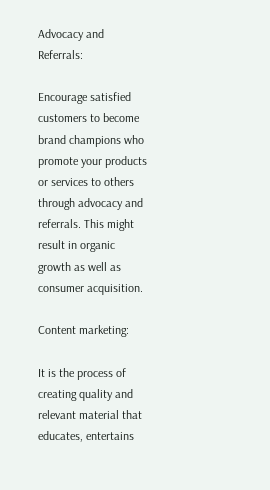Advocacy and Referrals:

Encourage satisfied customers to become brand champions who promote your products or services to others through advocacy and referrals. This might result in organic growth as well as consumer acquisition.

Content marketing:

It is the process of creating quality and relevant material that educates, entertains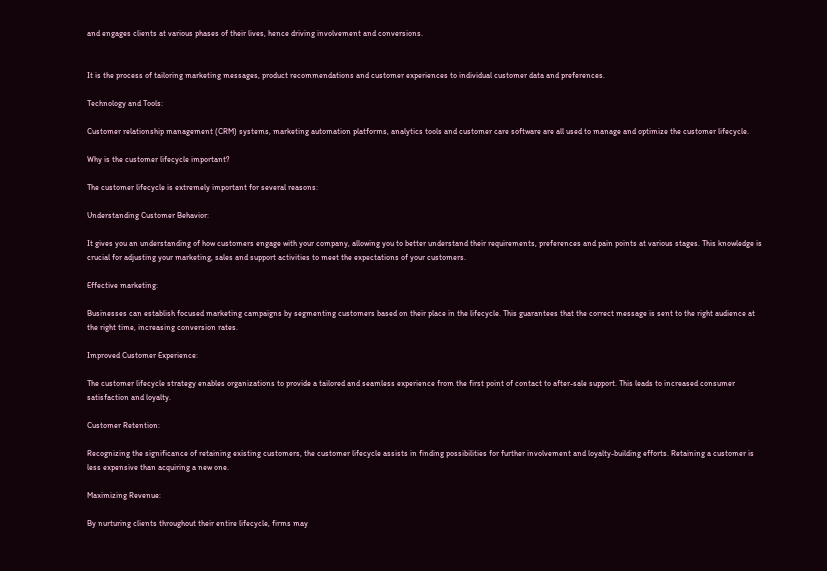and engages clients at various phases of their lives, hence driving involvement and conversions.


It is the process of tailoring marketing messages, product recommendations and customer experiences to individual customer data and preferences.

Technology and Tools:

Customer relationship management (CRM) systems, marketing automation platforms, analytics tools and customer care software are all used to manage and optimize the customer lifecycle.

Why is the customer lifecycle important?

The customer lifecycle is extremely important for several reasons:

Understanding Customer Behavior:

It gives you an understanding of how customers engage with your company, allowing you to better understand their requirements, preferences and pain points at various stages. This knowledge is crucial for adjusting your marketing, sales and support activities to meet the expectations of your customers.

Effective marketing:

Businesses can establish focused marketing campaigns by segmenting customers based on their place in the lifecycle. This guarantees that the correct message is sent to the right audience at the right time, increasing conversion rates.

Improved Customer Experience:

The customer lifecycle strategy enables organizations to provide a tailored and seamless experience from the first point of contact to after-sale support. This leads to increased consumer satisfaction and loyalty.

Customer Retention:

Recognizing the significance of retaining existing customers, the customer lifecycle assists in finding possibilities for further involvement and loyalty-building efforts. Retaining a customer is less expensive than acquiring a new one.

Maximizing Revenue:

By nurturing clients throughout their entire lifecycle, firms may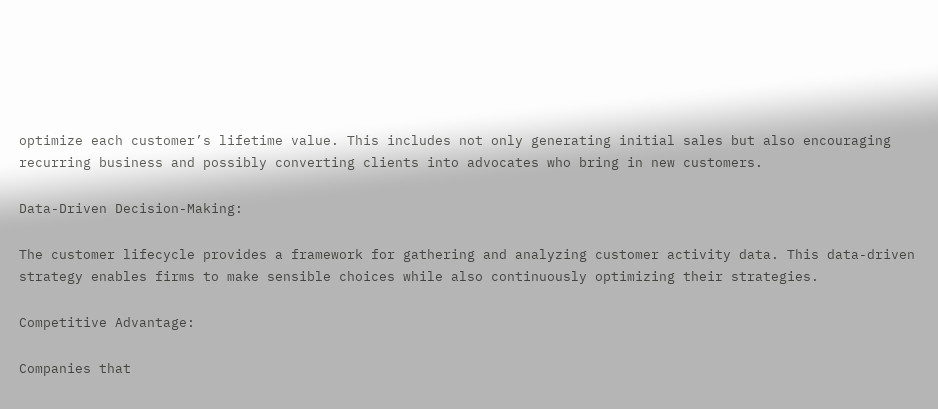optimize each customer’s lifetime value. This includes not only generating initial sales but also encouraging recurring business and possibly converting clients into advocates who bring in new customers.

Data-Driven Decision-Making:

The customer lifecycle provides a framework for gathering and analyzing customer activity data. This data-driven strategy enables firms to make sensible choices while also continuously optimizing their strategies.

Competitive Advantage:

Companies that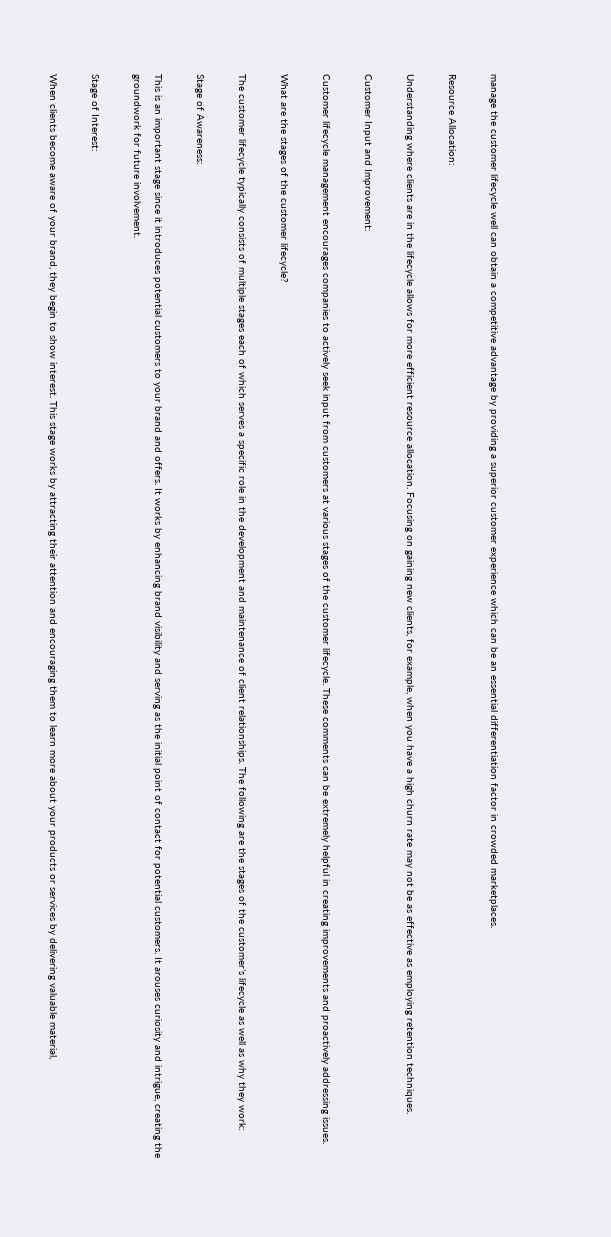manage the customer lifecycle well can obtain a competitive advantage by providing a superior customer experience which can be an essential differentiation factor in crowded marketplaces.

Resource Allocation:

Understanding where clients are in the lifecycle allows for more efficient resource allocation. Focusing on gaining new clients, for example, when you have a high churn rate may not be as effective as employing retention techniques.

Customer Input and Improvement:

Customer lifecycle management encourages companies to actively seek input from customers at various stages of the customer lifecycle. These comments can be extremely helpful in creating improvements and proactively addressing issues.

What are the stages of the customer lifecycle?

The customer lifecycle typically consists of multiple stages each of which serves a specific role in the development and maintenance of client relationships. The following are the stages of the customer’s lifecycle as well as why they work:

Stage of Awareness:

This is an important stage since it introduces potential customers to your brand and offers. It works by enhancing brand visibility and serving as the initial point of contact for potential customers. It arouses curiosity and intrigue, creating the groundwork for future involvement.

Stage of Interest:

When clients become aware of your brand, they begin to show interest. This stage works by attracting their attention and encouraging them to learn more about your products or services by delivering valuable material,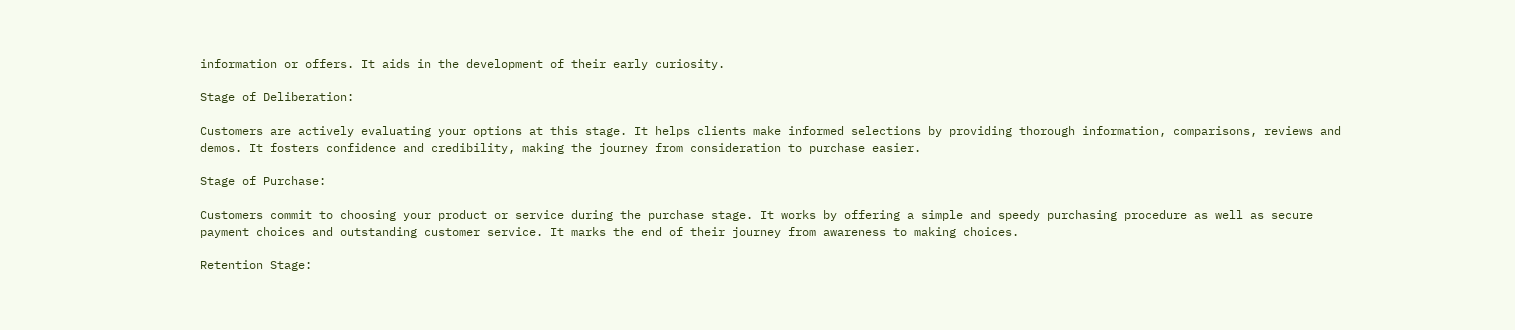information or offers. It aids in the development of their early curiosity.

Stage of Deliberation:

Customers are actively evaluating your options at this stage. It helps clients make informed selections by providing thorough information, comparisons, reviews and demos. It fosters confidence and credibility, making the journey from consideration to purchase easier.

Stage of Purchase:

Customers commit to choosing your product or service during the purchase stage. It works by offering a simple and speedy purchasing procedure as well as secure payment choices and outstanding customer service. It marks the end of their journey from awareness to making choices.

Retention Stage: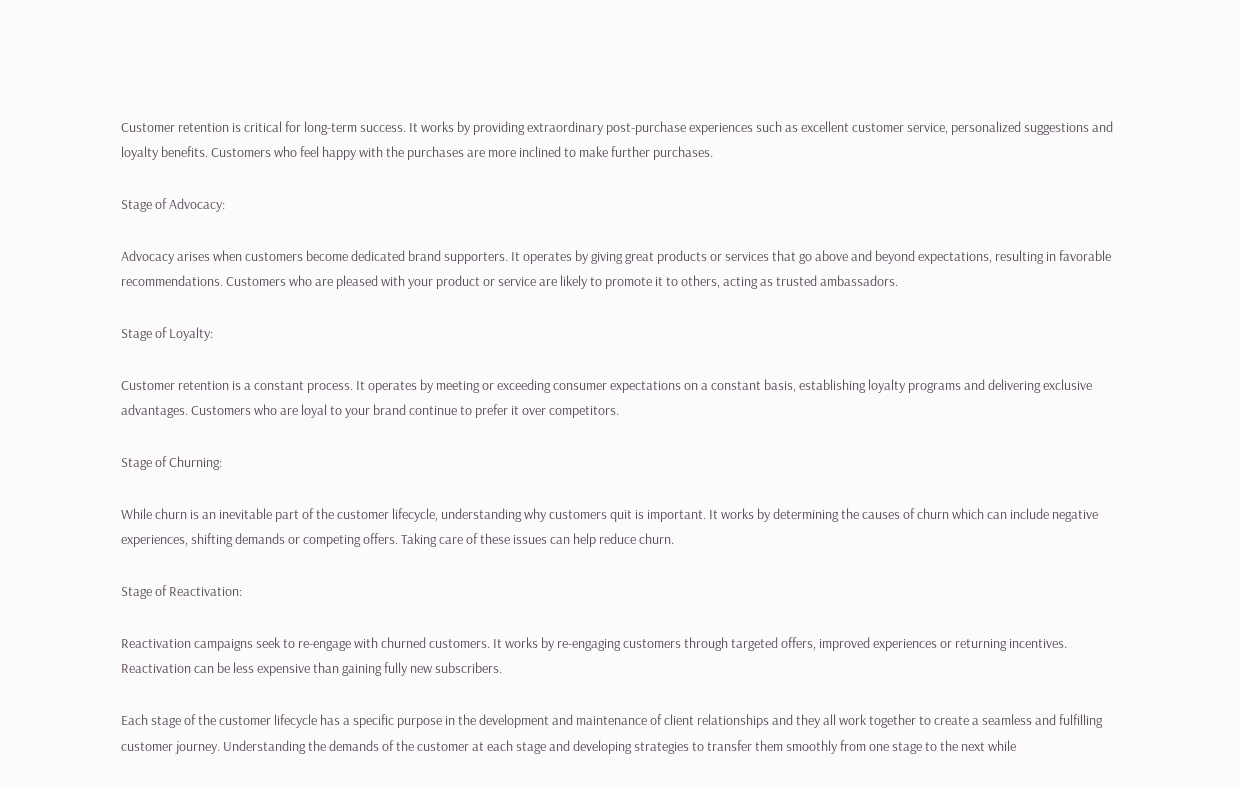Customer retention is critical for long-term success. It works by providing extraordinary post-purchase experiences such as excellent customer service, personalized suggestions and loyalty benefits. Customers who feel happy with the purchases are more inclined to make further purchases.

Stage of Advocacy:

Advocacy arises when customers become dedicated brand supporters. It operates by giving great products or services that go above and beyond expectations, resulting in favorable recommendations. Customers who are pleased with your product or service are likely to promote it to others, acting as trusted ambassadors.

Stage of Loyalty:

Customer retention is a constant process. It operates by meeting or exceeding consumer expectations on a constant basis, establishing loyalty programs and delivering exclusive advantages. Customers who are loyal to your brand continue to prefer it over competitors.

Stage of Churning:

While churn is an inevitable part of the customer lifecycle, understanding why customers quit is important. It works by determining the causes of churn which can include negative experiences, shifting demands or competing offers. Taking care of these issues can help reduce churn.

Stage of Reactivation:

Reactivation campaigns seek to re-engage with churned customers. It works by re-engaging customers through targeted offers, improved experiences or returning incentives. Reactivation can be less expensive than gaining fully new subscribers.

Each stage of the customer lifecycle has a specific purpose in the development and maintenance of client relationships and they all work together to create a seamless and fulfilling customer journey. Understanding the demands of the customer at each stage and developing strategies to transfer them smoothly from one stage to the next while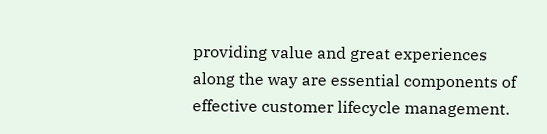providing value and great experiences along the way are essential components of effective customer lifecycle management.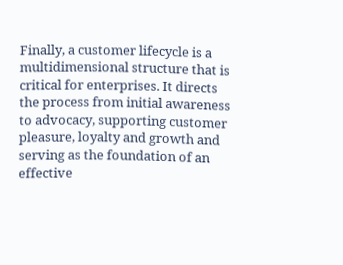Finally, a customer lifecycle is a multidimensional structure that is critical for enterprises. It directs the process from initial awareness to advocacy, supporting customer pleasure, loyalty and growth and serving as the foundation of an effective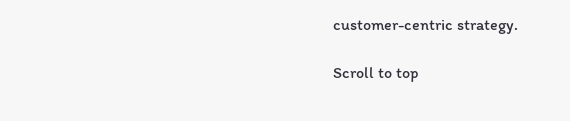customer-centric strategy.

Scroll to top